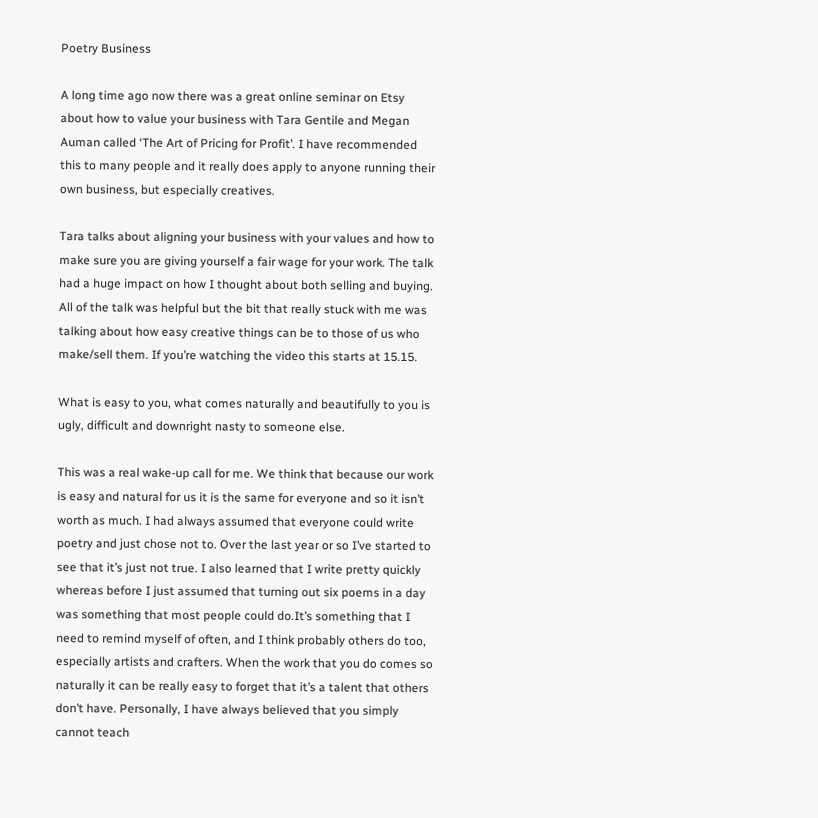Poetry Business

A long time ago now there was a great online seminar on Etsy about how to value your business with Tara Gentile and Megan Auman called ‘The Art of Pricing for Profit’. I have recommended this to many people and it really does apply to anyone running their own business, but especially creatives.

Tara talks about aligning your business with your values and how to make sure you are giving yourself a fair wage for your work. The talk had a huge impact on how I thought about both selling and buying. All of the talk was helpful but the bit that really stuck with me was talking about how easy creative things can be to those of us who make/sell them. If you’re watching the video this starts at 15.15.

What is easy to you, what comes naturally and beautifully to you is ugly, difficult and downright nasty to someone else.

This was a real wake-up call for me. We think that because our work is easy and natural for us it is the same for everyone and so it isn’t worth as much. I had always assumed that everyone could write poetry and just chose not to. Over the last year or so I’ve started to see that it’s just not true. I also learned that I write pretty quickly whereas before I just assumed that turning out six poems in a day was something that most people could do.It’s something that I need to remind myself of often, and I think probably others do too, especially artists and crafters. When the work that you do comes so naturally it can be really easy to forget that it’s a talent that others don’t have. Personally, I have always believed that you simply cannot teach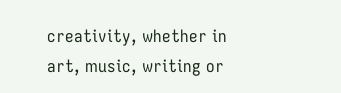creativity, whether in art, music, writing or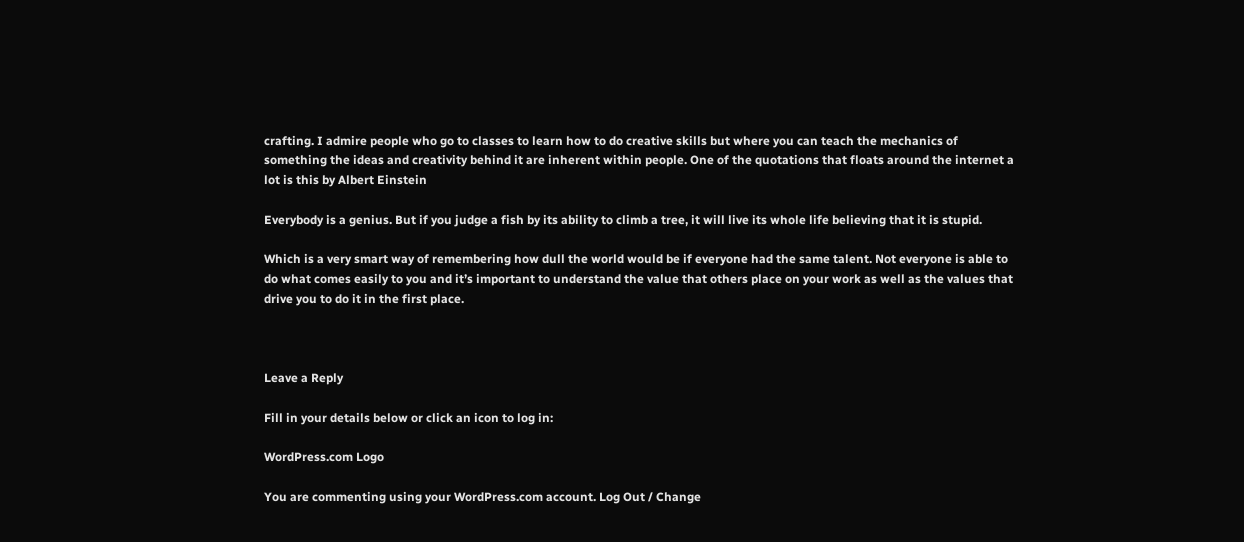crafting. I admire people who go to classes to learn how to do creative skills but where you can teach the mechanics of something the ideas and creativity behind it are inherent within people. One of the quotations that floats around the internet a lot is this by Albert Einstein

Everybody is a genius. But if you judge a fish by its ability to climb a tree, it will live its whole life believing that it is stupid.

Which is a very smart way of remembering how dull the world would be if everyone had the same talent. Not everyone is able to do what comes easily to you and it’s important to understand the value that others place on your work as well as the values that drive you to do it in the first place.



Leave a Reply

Fill in your details below or click an icon to log in:

WordPress.com Logo

You are commenting using your WordPress.com account. Log Out / Change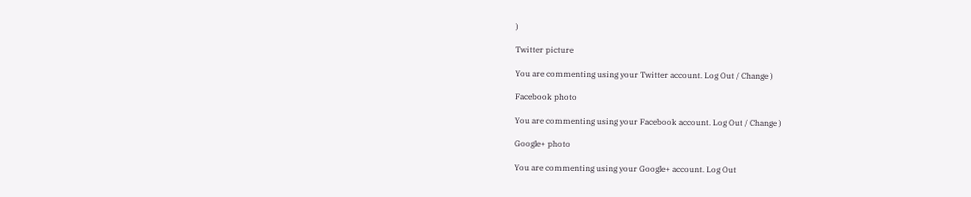)

Twitter picture

You are commenting using your Twitter account. Log Out / Change )

Facebook photo

You are commenting using your Facebook account. Log Out / Change )

Google+ photo

You are commenting using your Google+ account. Log Out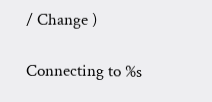/ Change )

Connecting to %s